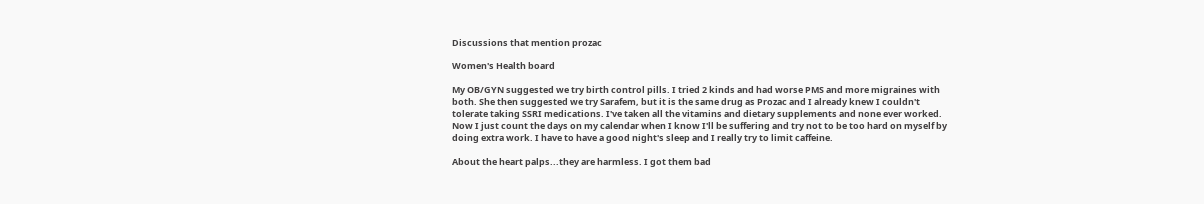Discussions that mention prozac

Women's Health board

My OB/GYN suggested we try birth control pills. I tried 2 kinds and had worse PMS and more migraines with both. She then suggested we try Sarafem, but it is the same drug as Prozac and I already knew I couldn't tolerate taking SSRI medications. I've taken all the vitamins and dietary supplements and none ever worked. Now I just count the days on my calendar when I know I'll be suffering and try not to be too hard on myself by doing extra work. I have to have a good night's sleep and I really try to limit caffeine.

About the heart palps...they are harmless. I got them bad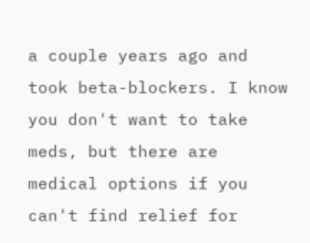a couple years ago and took beta-blockers. I know you don't want to take meds, but there are medical options if you can't find relief for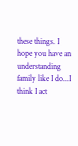these things. I hope you have an understanding family like I do...I think I act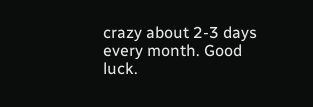crazy about 2-3 days every month. Good luck.